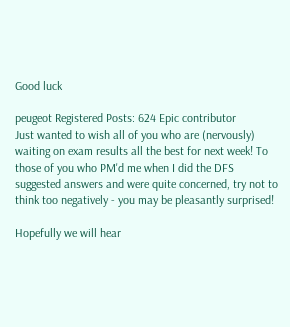Good luck

peugeot Registered Posts: 624 Epic contributor
Just wanted to wish all of you who are (nervously) waiting on exam results all the best for next week! To those of you who PM'd me when I did the DFS suggested answers and were quite concerned, try not to think too negatively - you may be pleasantly surprised!

Hopefully we will hear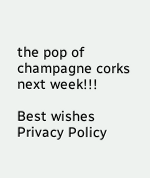the pop of champagne corks next week!!!

Best wishes
Privacy Policy